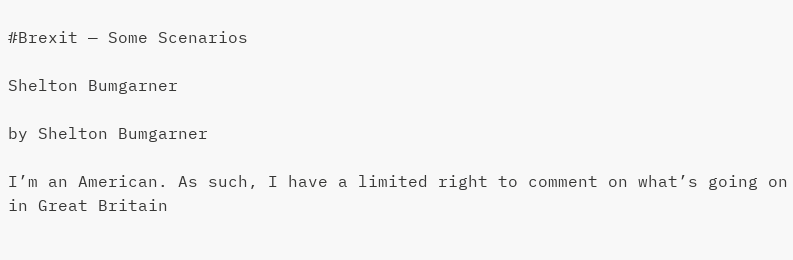#Brexit — Some Scenarios

Shelton Bumgarner

by Shelton Bumgarner

I’m an American. As such, I have a limited right to comment on what’s going on in Great Britain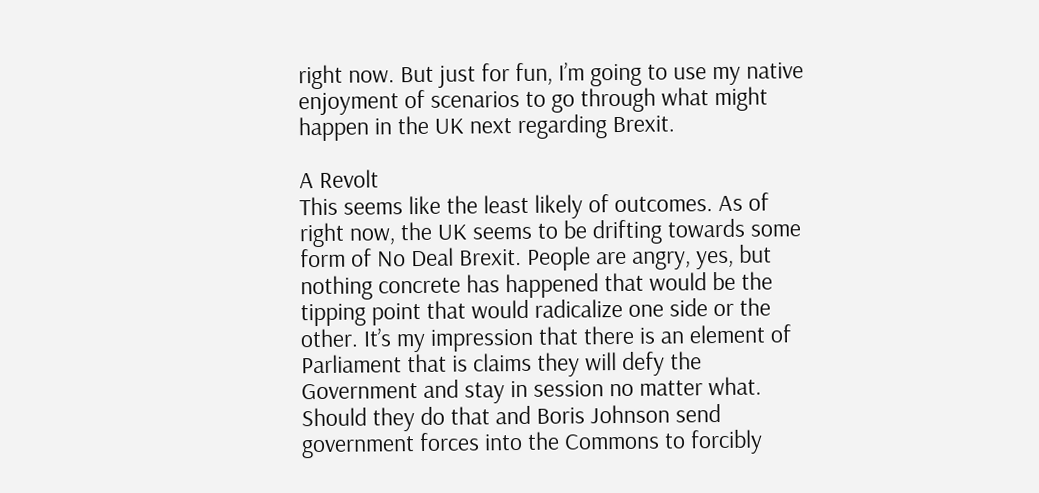right now. But just for fun, I’m going to use my native enjoyment of scenarios to go through what might happen in the UK next regarding Brexit.

A Revolt
This seems like the least likely of outcomes. As of right now, the UK seems to be drifting towards some form of No Deal Brexit. People are angry, yes, but nothing concrete has happened that would be the tipping point that would radicalize one side or the other. It’s my impression that there is an element of Parliament that is claims they will defy the Government and stay in session no matter what. Should they do that and Boris Johnson send government forces into the Commons to forcibly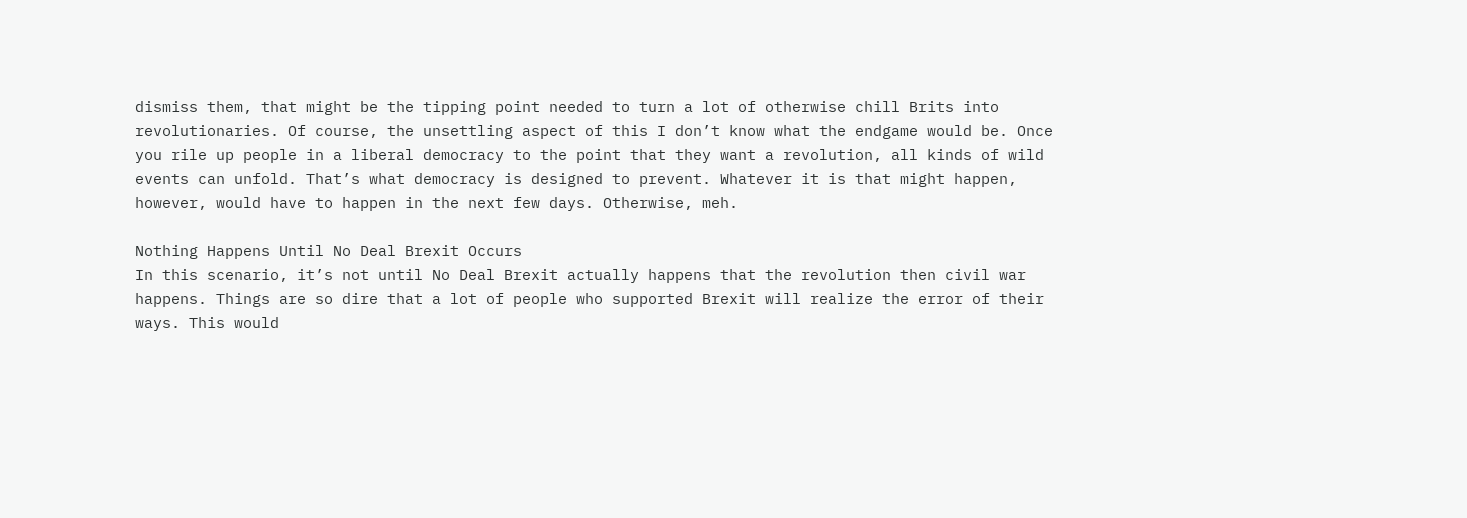dismiss them, that might be the tipping point needed to turn a lot of otherwise chill Brits into revolutionaries. Of course, the unsettling aspect of this I don’t know what the endgame would be. Once you rile up people in a liberal democracy to the point that they want a revolution, all kinds of wild events can unfold. That’s what democracy is designed to prevent. Whatever it is that might happen, however, would have to happen in the next few days. Otherwise, meh.

Nothing Happens Until No Deal Brexit Occurs
In this scenario, it’s not until No Deal Brexit actually happens that the revolution then civil war happens. Things are so dire that a lot of people who supported Brexit will realize the error of their ways. This would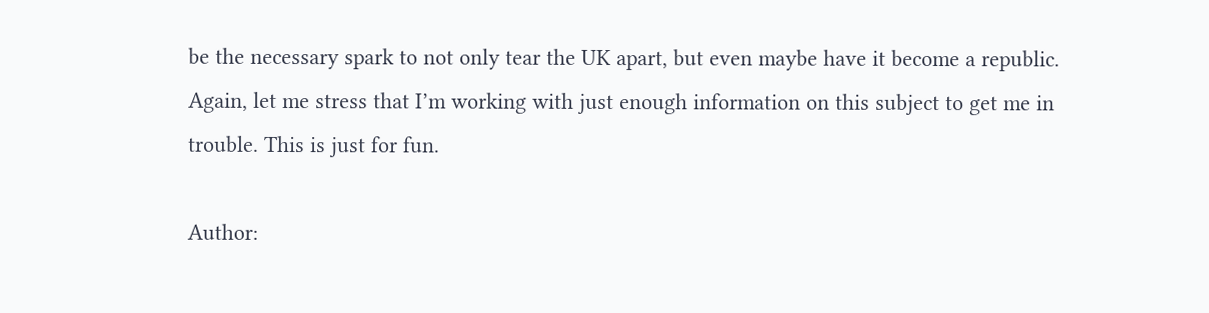be the necessary spark to not only tear the UK apart, but even maybe have it become a republic. Again, let me stress that I’m working with just enough information on this subject to get me in trouble. This is just for fun.

Author: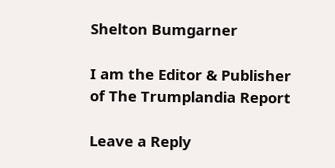Shelton Bumgarner

I am the Editor & Publisher of The Trumplandia Report

Leave a Reply